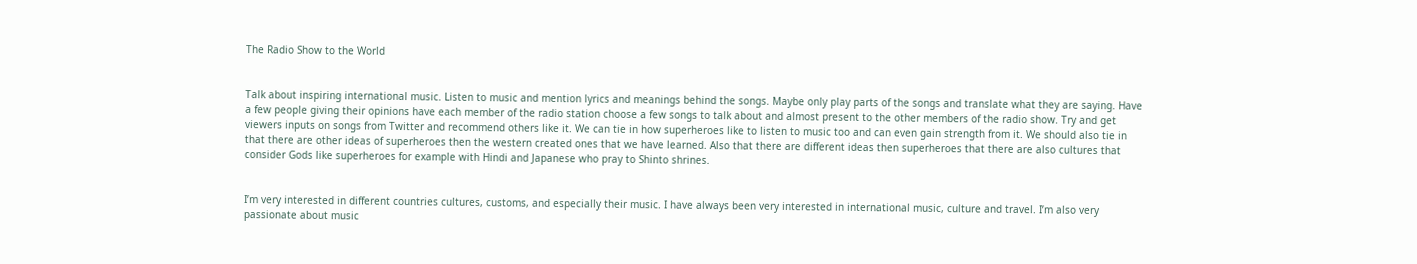The Radio Show to the World


Talk about inspiring international music. Listen to music and mention lyrics and meanings behind the songs. Maybe only play parts of the songs and translate what they are saying. Have a few people giving their opinions have each member of the radio station choose a few songs to talk about and almost present to the other members of the radio show. Try and get viewers inputs on songs from Twitter and recommend others like it. We can tie in how superheroes like to listen to music too and can even gain strength from it. We should also tie in that there are other ideas of superheroes then the western created ones that we have learned. Also that there are different ideas then superheroes that there are also cultures that consider Gods like superheroes for example with Hindi and Japanese who pray to Shinto shrines.


I’m very interested in different countries cultures, customs, and especially their music. I have always been very interested in international music, culture and travel. I’m also very passionate about music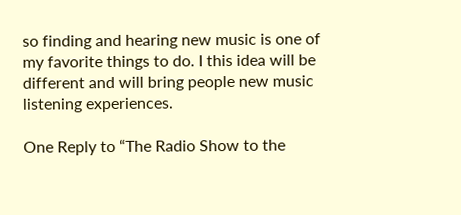so finding and hearing new music is one of my favorite things to do. I this idea will be different and will bring people new music listening experiences.

One Reply to “The Radio Show to the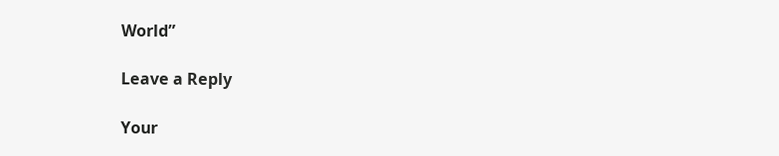World”

Leave a Reply

Your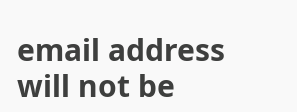email address will not be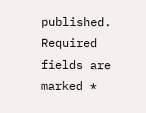published. Required fields are marked *